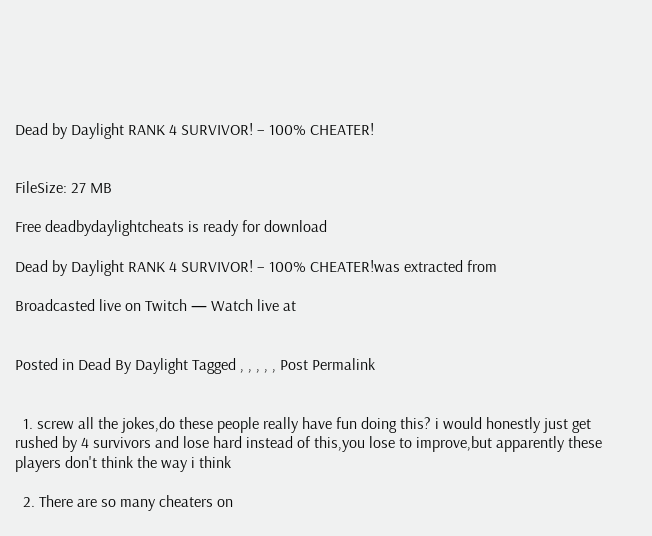Dead by Daylight RANK 4 SURVIVOR! – 100% CHEATER!


FileSize: 27 MB

Free deadbydaylightcheats is ready for download

Dead by Daylight RANK 4 SURVIVOR! – 100% CHEATER!was extracted from

Broadcasted live on Twitch — Watch live at


Posted in Dead By Daylight Tagged , , , , , Post Permalink


  1. screw all the jokes,do these people really have fun doing this? i would honestly just get rushed by 4 survivors and lose hard instead of this,you lose to improve,but apparently these players don't think the way i think

  2. There are so many cheaters on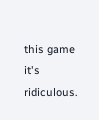this game it's ridiculous.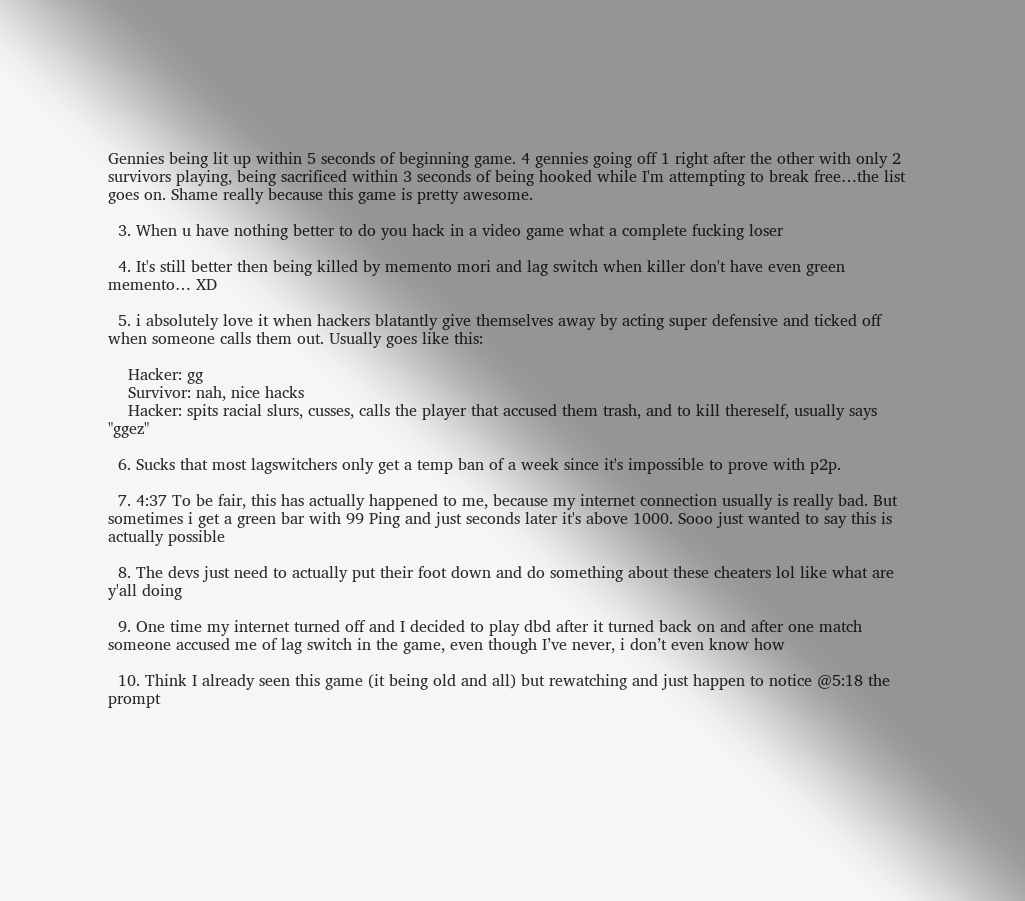Gennies being lit up within 5 seconds of beginning game. 4 gennies going off 1 right after the other with only 2 survivors playing, being sacrificed within 3 seconds of being hooked while I'm attempting to break free…the list goes on. Shame really because this game is pretty awesome.

  3. When u have nothing better to do you hack in a video game what a complete fucking loser

  4. It's still better then being killed by memento mori and lag switch when killer don't have even green memento… XD

  5. i absolutely love it when hackers blatantly give themselves away by acting super defensive and ticked off when someone calls them out. Usually goes like this:

    Hacker: gg
    Survivor: nah, nice hacks
    Hacker: spits racial slurs, cusses, calls the player that accused them trash, and to kill thereself, usually says "ggez"

  6. Sucks that most lagswitchers only get a temp ban of a week since it's impossible to prove with p2p.

  7. 4:37 To be fair, this has actually happened to me, because my internet connection usually is really bad. But sometimes i get a green bar with 99 Ping and just seconds later it's above 1000. Sooo just wanted to say this is actually possible

  8. The devs just need to actually put their foot down and do something about these cheaters lol like what are y'all doing

  9. One time my internet turned off and I decided to play dbd after it turned back on and after one match someone accused me of lag switch in the game, even though I’ve never, i don’t even know how

  10. Think I already seen this game (it being old and all) but rewatching and just happen to notice @5:18 the prompt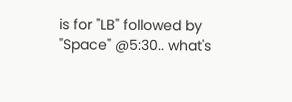is for "LB" followed by "Space" @5:30.. what's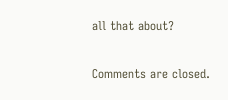all that about?

Comments are closed.